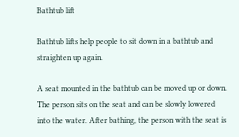Bathtub lift

Bathtub lifts help people to sit down in a bathtub and straighten up again.

A seat mounted in the bathtub can be moved up or down. The person sits on the seat and can be slowly lowered into the water. After bathing, the person with the seat is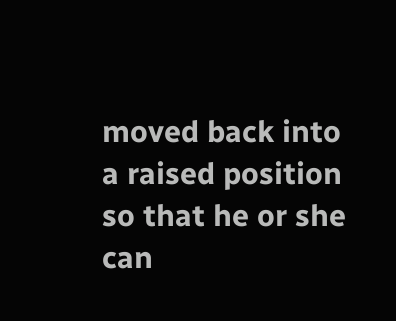moved back into a raised position so that he or she can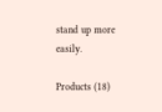stand up more easily.

Products (18)